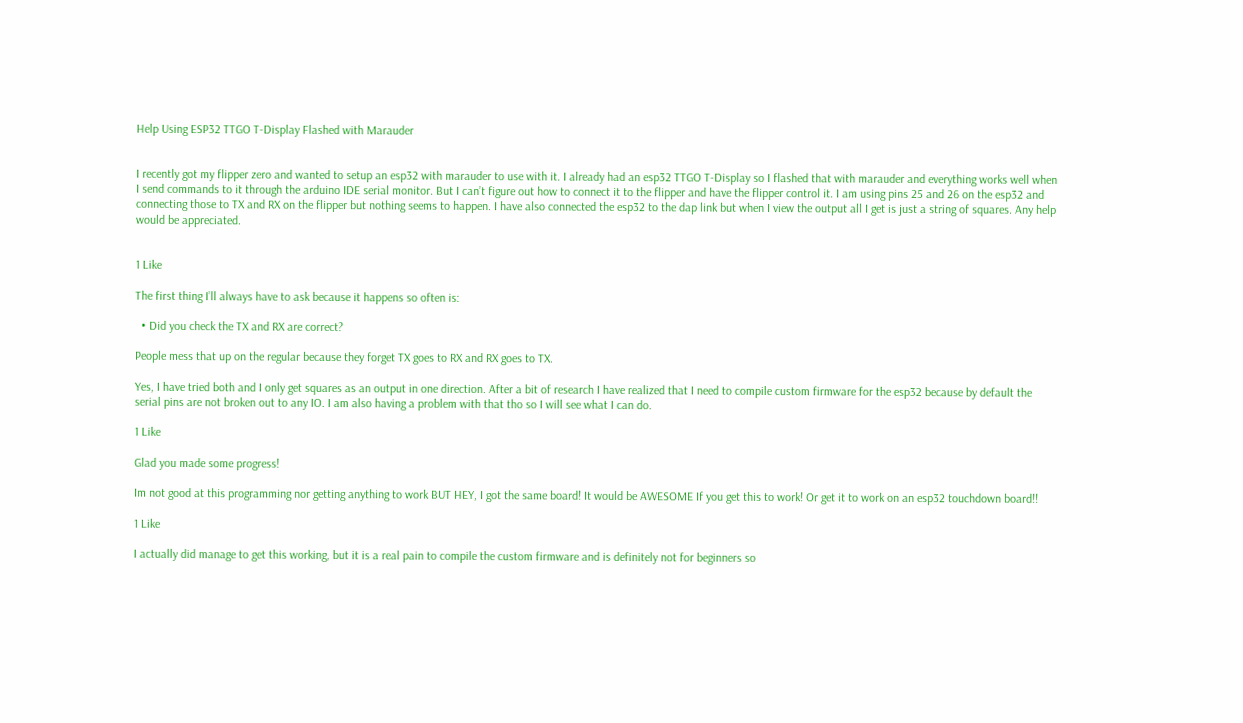Help Using ESP32 TTGO T-Display Flashed with Marauder


I recently got my flipper zero and wanted to setup an esp32 with marauder to use with it. I already had an esp32 TTGO T-Display so I flashed that with marauder and everything works well when I send commands to it through the arduino IDE serial monitor. But I can’t figure out how to connect it to the flipper and have the flipper control it. I am using pins 25 and 26 on the esp32 and connecting those to TX and RX on the flipper but nothing seems to happen. I have also connected the esp32 to the dap link but when I view the output all I get is just a string of squares. Any help would be appreciated.


1 Like

The first thing I’ll always have to ask because it happens so often is:

  • Did you check the TX and RX are correct?

People mess that up on the regular because they forget TX goes to RX and RX goes to TX.

Yes, I have tried both and I only get squares as an output in one direction. After a bit of research I have realized that I need to compile custom firmware for the esp32 because by default the serial pins are not broken out to any IO. I am also having a problem with that tho so I will see what I can do.

1 Like

Glad you made some progress!

Im not good at this programming nor getting anything to work BUT HEY, I got the same board! It would be AWESOME If you get this to work! Or get it to work on an esp32 touchdown board!!

1 Like

I actually did manage to get this working, but it is a real pain to compile the custom firmware and is definitely not for beginners so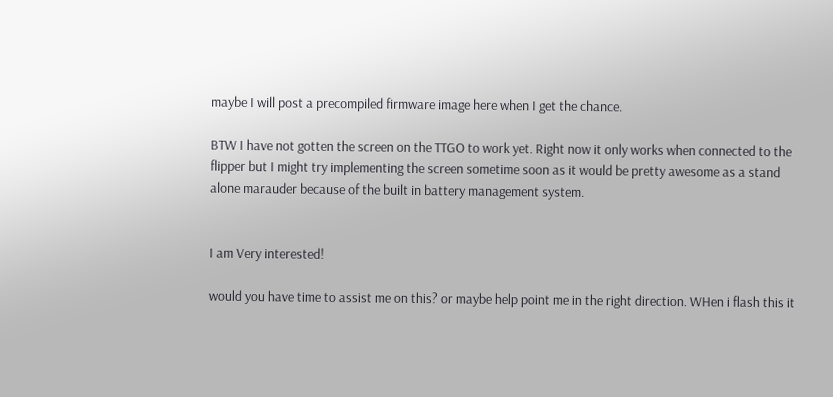maybe I will post a precompiled firmware image here when I get the chance.

BTW I have not gotten the screen on the TTGO to work yet. Right now it only works when connected to the flipper but I might try implementing the screen sometime soon as it would be pretty awesome as a stand alone marauder because of the built in battery management system.


I am Very interested!

would you have time to assist me on this? or maybe help point me in the right direction. WHen i flash this it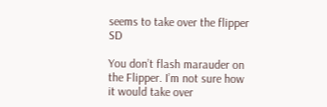seems to take over the flipper SD

You don’t flash marauder on the Flipper. I’m not sure how it would take over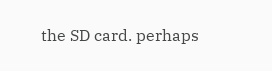the SD card. perhaps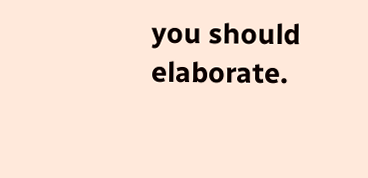you should elaborate.